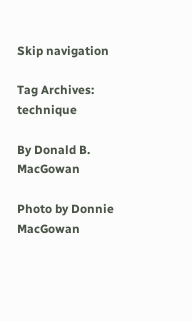Skip navigation

Tag Archives: technique

By Donald B. MacGowan

Photo by Donnie MacGowan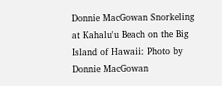Donnie MacGowan Snorkeling at Kahalu'u Beach on the Big Island of Hawaii: Photo by Donnie MacGowan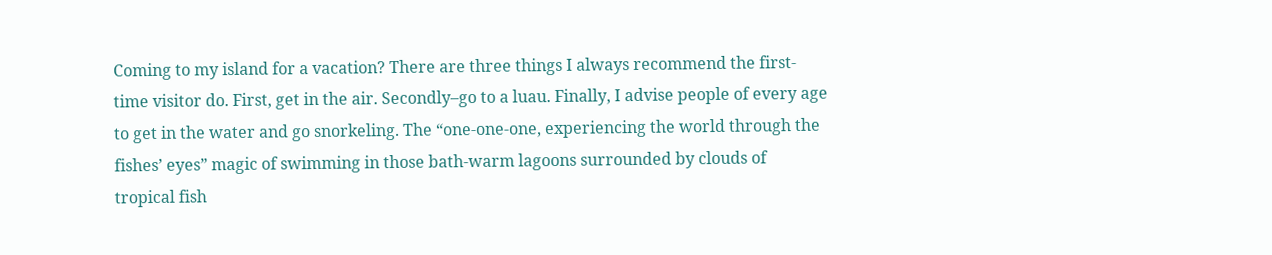Coming to my island for a vacation? There are three things I always recommend the first-time visitor do. First, get in the air. Secondly–go to a luau. Finally, I advise people of every age to get in the water and go snorkeling. The “one-one-one, experiencing the world through the fishes’ eyes” magic of swimming in those bath-warm lagoons surrounded by clouds of tropical fish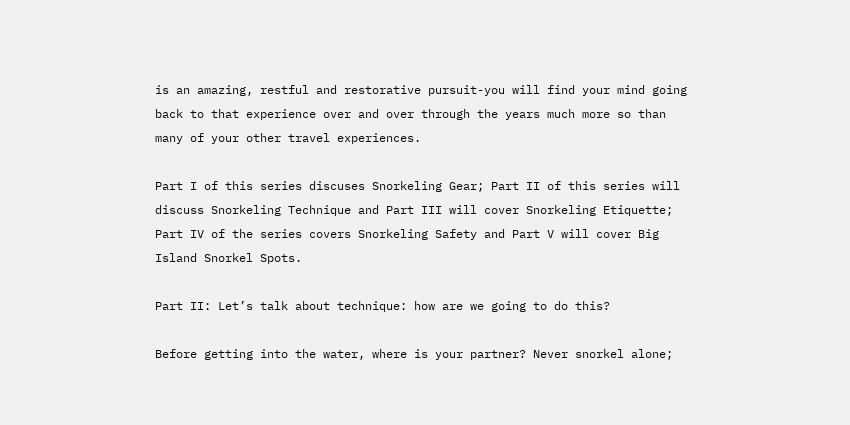is an amazing, restful and restorative pursuit-you will find your mind going back to that experience over and over through the years much more so than many of your other travel experiences.

Part I of this series discuses Snorkeling Gear; Part II of this series will discuss Snorkeling Technique and Part III will cover Snorkeling Etiquette; Part IV of the series covers Snorkeling Safety and Part V will cover Big Island Snorkel Spots.

Part II: Let’s talk about technique: how are we going to do this?

Before getting into the water, where is your partner? Never snorkel alone;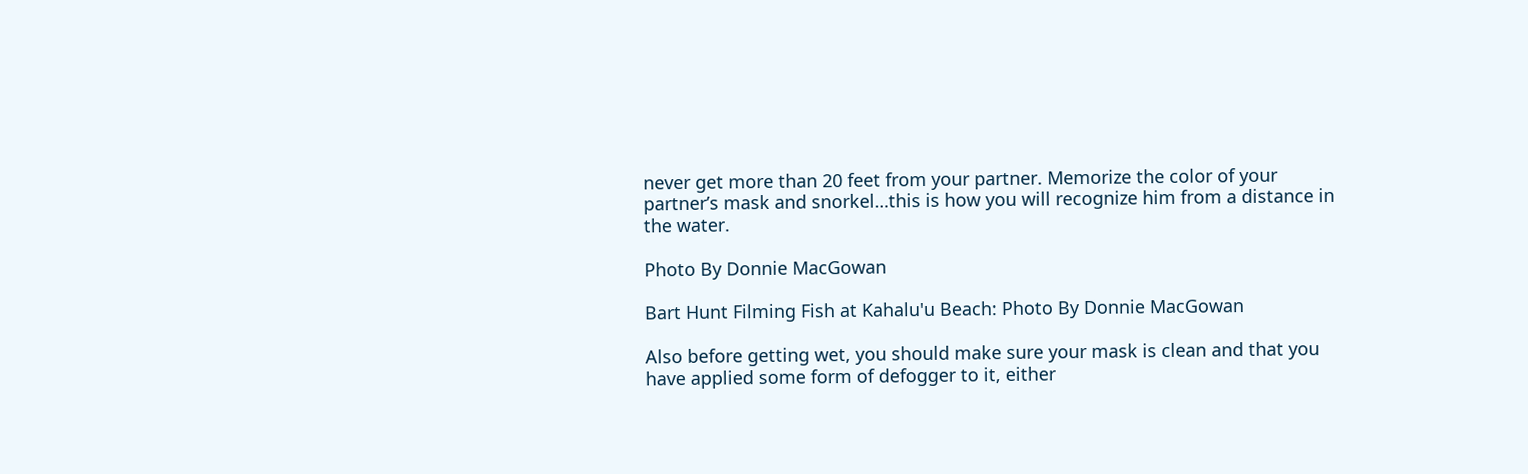never get more than 20 feet from your partner. Memorize the color of your partner’s mask and snorkel…this is how you will recognize him from a distance in the water.

Photo By Donnie MacGowan

Bart Hunt Filming Fish at Kahalu'u Beach: Photo By Donnie MacGowan

Also before getting wet, you should make sure your mask is clean and that you have applied some form of defogger to it, either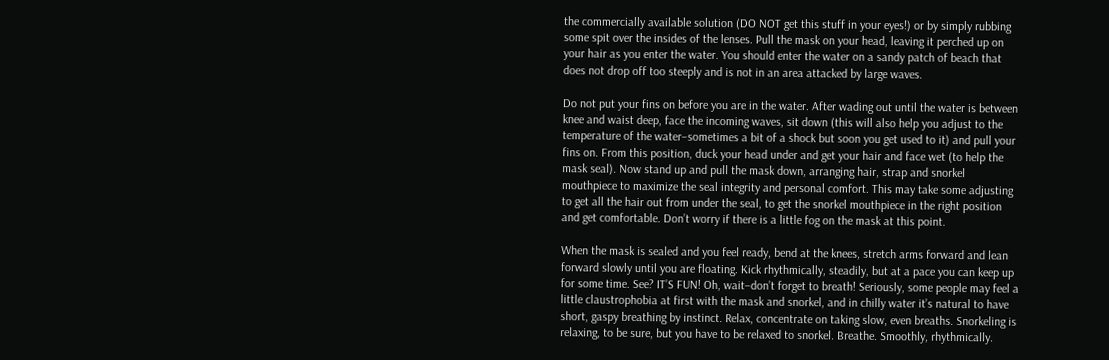the commercially available solution (DO NOT get this stuff in your eyes!) or by simply rubbing some spit over the insides of the lenses. Pull the mask on your head, leaving it perched up on your hair as you enter the water. You should enter the water on a sandy patch of beach that does not drop off too steeply and is not in an area attacked by large waves.

Do not put your fins on before you are in the water. After wading out until the water is between knee and waist deep, face the incoming waves, sit down (this will also help you adjust to the temperature of the water–sometimes a bit of a shock but soon you get used to it) and pull your fins on. From this position, duck your head under and get your hair and face wet (to help the mask seal). Now stand up and pull the mask down, arranging hair, strap and snorkel mouthpiece to maximize the seal integrity and personal comfort. This may take some adjusting to get all the hair out from under the seal, to get the snorkel mouthpiece in the right position and get comfortable. Don’t worry if there is a little fog on the mask at this point.

When the mask is sealed and you feel ready, bend at the knees, stretch arms forward and lean forward slowly until you are floating. Kick rhythmically, steadily, but at a pace you can keep up for some time. See? IT’S FUN! Oh, wait–don’t forget to breath! Seriously, some people may feel a little claustrophobia at first with the mask and snorkel, and in chilly water it’s natural to have short, gaspy breathing by instinct. Relax, concentrate on taking slow, even breaths. Snorkeling is relaxing, to be sure, but you have to be relaxed to snorkel. Breathe. Smoothly, rhythmically.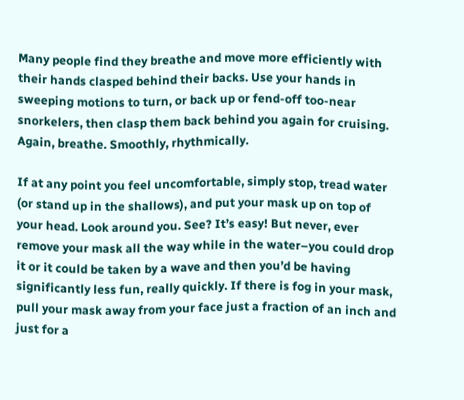Many people find they breathe and move more efficiently with their hands clasped behind their backs. Use your hands in sweeping motions to turn, or back up or fend-off too-near snorkelers, then clasp them back behind you again for cruising. Again, breathe. Smoothly, rhythmically.

If at any point you feel uncomfortable, simply stop, tread water (or stand up in the shallows), and put your mask up on top of your head. Look around you. See? It’s easy! But never, ever remove your mask all the way while in the water–you could drop it or it could be taken by a wave and then you’d be having significantly less fun, really quickly. If there is fog in your mask, pull your mask away from your face just a fraction of an inch and just for a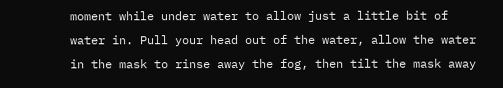moment while under water to allow just a little bit of water in. Pull your head out of the water, allow the water in the mask to rinse away the fog, then tilt the mask away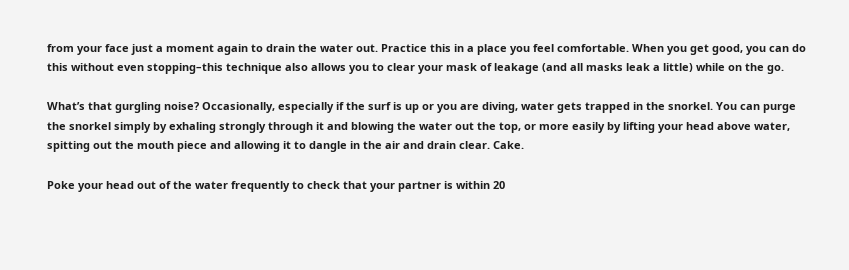from your face just a moment again to drain the water out. Practice this in a place you feel comfortable. When you get good, you can do this without even stopping–this technique also allows you to clear your mask of leakage (and all masks leak a little) while on the go.

What’s that gurgling noise? Occasionally, especially if the surf is up or you are diving, water gets trapped in the snorkel. You can purge the snorkel simply by exhaling strongly through it and blowing the water out the top, or more easily by lifting your head above water, spitting out the mouth piece and allowing it to dangle in the air and drain clear. Cake.

Poke your head out of the water frequently to check that your partner is within 20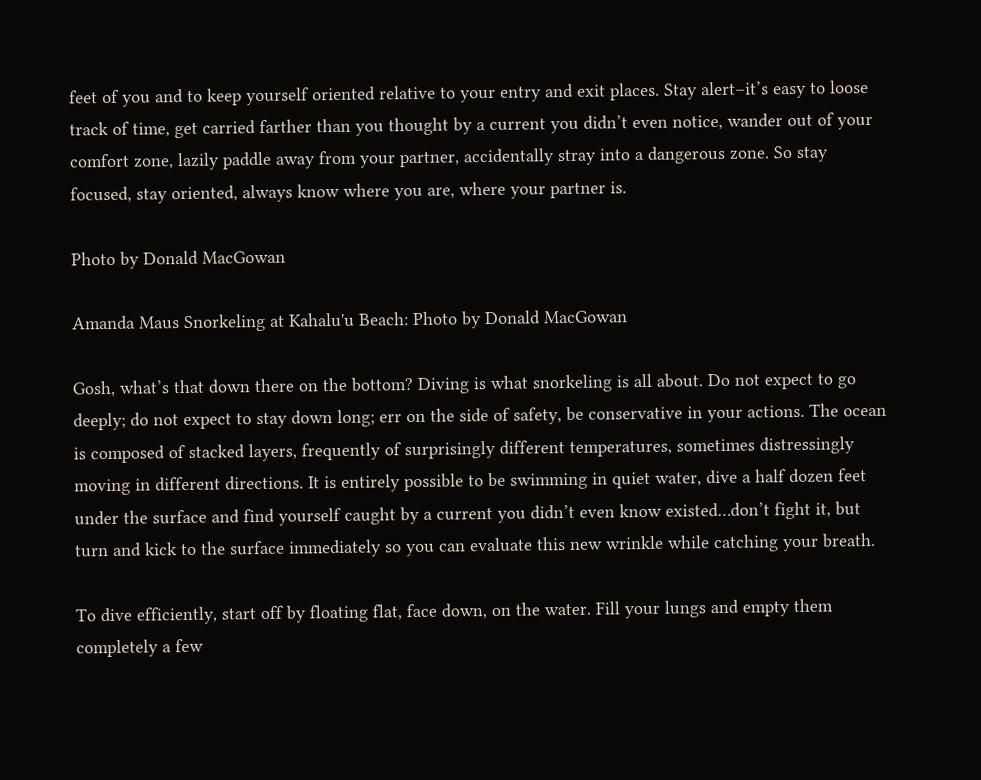feet of you and to keep yourself oriented relative to your entry and exit places. Stay alert–it’s easy to loose track of time, get carried farther than you thought by a current you didn’t even notice, wander out of your comfort zone, lazily paddle away from your partner, accidentally stray into a dangerous zone. So stay focused, stay oriented, always know where you are, where your partner is.

Photo by Donald MacGowan

Amanda Maus Snorkeling at Kahalu'u Beach: Photo by Donald MacGowan

Gosh, what’s that down there on the bottom? Diving is what snorkeling is all about. Do not expect to go deeply; do not expect to stay down long; err on the side of safety, be conservative in your actions. The ocean is composed of stacked layers, frequently of surprisingly different temperatures, sometimes distressingly moving in different directions. It is entirely possible to be swimming in quiet water, dive a half dozen feet under the surface and find yourself caught by a current you didn’t even know existed…don’t fight it, but turn and kick to the surface immediately so you can evaluate this new wrinkle while catching your breath.

To dive efficiently, start off by floating flat, face down, on the water. Fill your lungs and empty them completely a few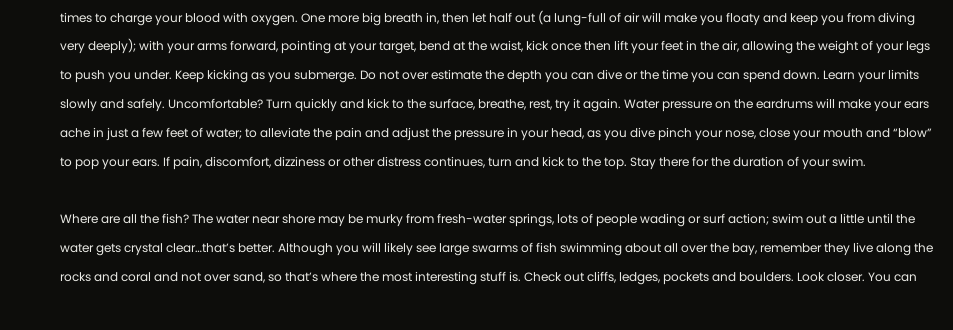times to charge your blood with oxygen. One more big breath in, then let half out (a lung-full of air will make you floaty and keep you from diving very deeply); with your arms forward, pointing at your target, bend at the waist, kick once then lift your feet in the air, allowing the weight of your legs to push you under. Keep kicking as you submerge. Do not over estimate the depth you can dive or the time you can spend down. Learn your limits slowly and safely. Uncomfortable? Turn quickly and kick to the surface, breathe, rest, try it again. Water pressure on the eardrums will make your ears ache in just a few feet of water; to alleviate the pain and adjust the pressure in your head, as you dive pinch your nose, close your mouth and “blow” to pop your ears. If pain, discomfort, dizziness or other distress continues, turn and kick to the top. Stay there for the duration of your swim.

Where are all the fish? The water near shore may be murky from fresh-water springs, lots of people wading or surf action; swim out a little until the water gets crystal clear…that’s better. Although you will likely see large swarms of fish swimming about all over the bay, remember they live along the rocks and coral and not over sand, so that’s where the most interesting stuff is. Check out cliffs, ledges, pockets and boulders. Look closer. You can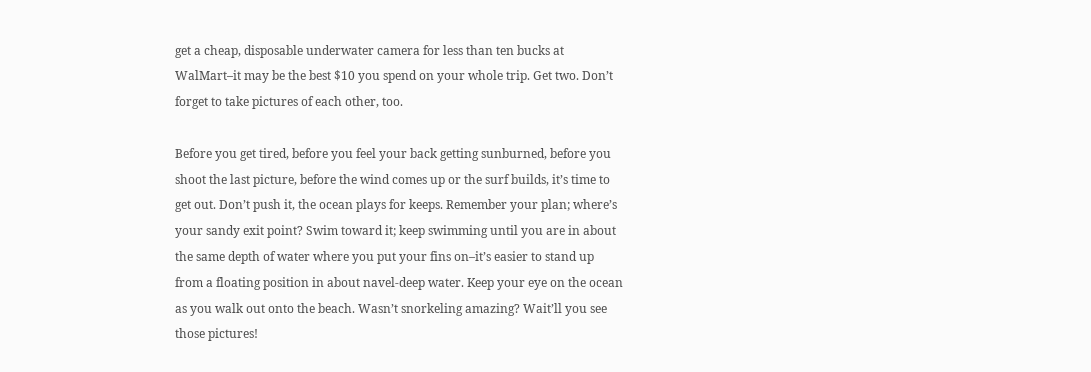get a cheap, disposable underwater camera for less than ten bucks at WalMart–it may be the best $10 you spend on your whole trip. Get two. Don’t forget to take pictures of each other, too.

Before you get tired, before you feel your back getting sunburned, before you shoot the last picture, before the wind comes up or the surf builds, it’s time to get out. Don’t push it, the ocean plays for keeps. Remember your plan; where’s your sandy exit point? Swim toward it; keep swimming until you are in about the same depth of water where you put your fins on–it’s easier to stand up from a floating position in about navel-deep water. Keep your eye on the ocean as you walk out onto the beach. Wasn’t snorkeling amazing? Wait’ll you see those pictures!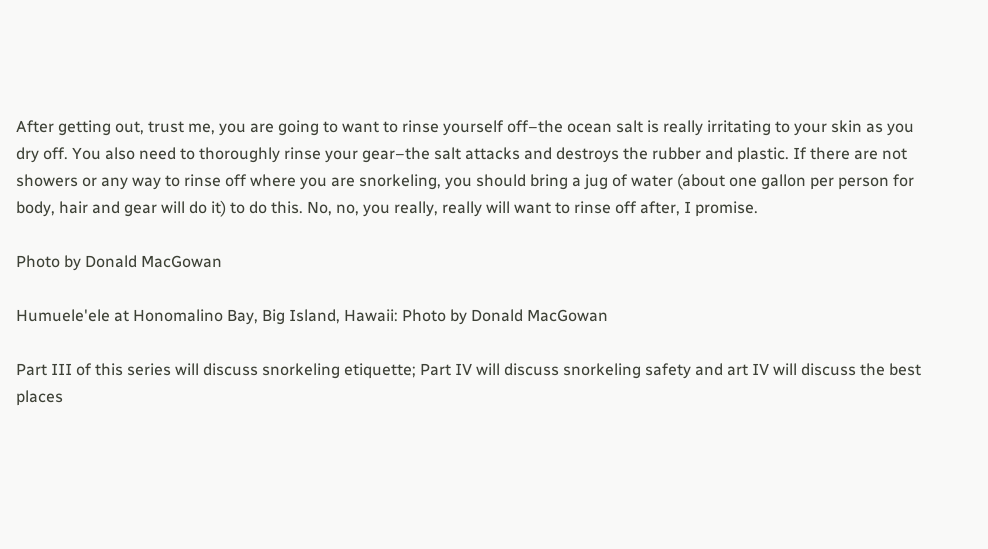After getting out, trust me, you are going to want to rinse yourself off–the ocean salt is really irritating to your skin as you dry off. You also need to thoroughly rinse your gear–the salt attacks and destroys the rubber and plastic. If there are not showers or any way to rinse off where you are snorkeling, you should bring a jug of water (about one gallon per person for body, hair and gear will do it) to do this. No, no, you really, really will want to rinse off after, I promise.

Photo by Donald MacGowan

Humuele'ele at Honomalino Bay, Big Island, Hawaii: Photo by Donald MacGowan

Part III of this series will discuss snorkeling etiquette; Part IV will discuss snorkeling safety and art IV will discuss the best places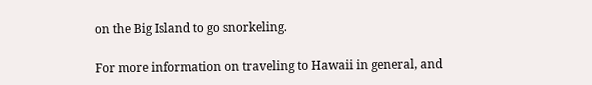on the Big Island to go snorkeling.

For more information on traveling to Hawaii in general, and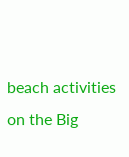beach activities on the Big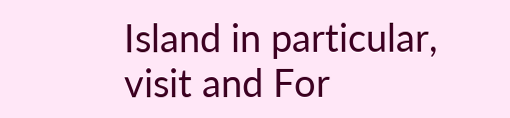Island in particular, visit and For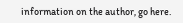information on the author, go here.